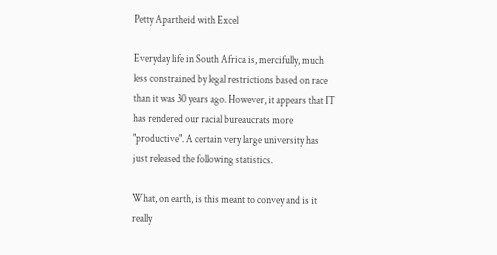Petty Apartheid with Excel

Everyday life in South Africa is, mercifully, much less constrained by legal restrictions based on race than it was 30 years ago. However, it appears that IT has rendered our racial bureaucrats more "productive". A certain very large university has just released the following statistics.

What, on earth, is this meant to convey and is it really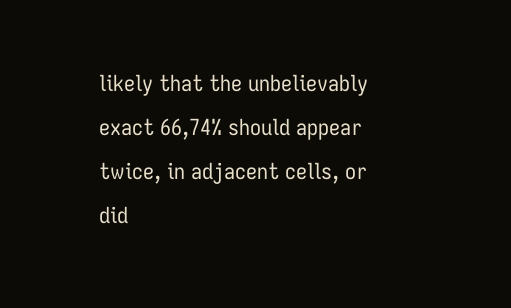likely that the unbelievably exact 66,74% should appear twice, in adjacent cells, or did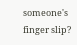someone's finger slip?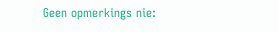Geen opmerkings nie: